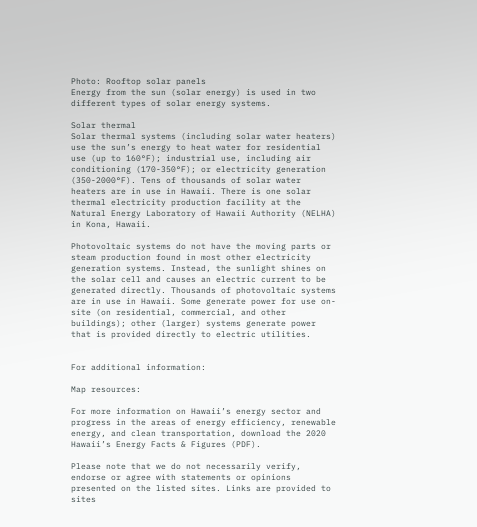Photo: Rooftop solar panels
Energy from the sun (solar energy) is used in two different types of solar energy systems.

Solar thermal
Solar thermal systems (including solar water heaters) use the sun’s energy to heat water for residential use (up to 160°F); industrial use, including air conditioning (170-350°F); or electricity generation (350-2000°F). Tens of thousands of solar water heaters are in use in Hawaii. There is one solar thermal electricity production facility at the Natural Energy Laboratory of Hawaii Authority (NELHA) in Kona, Hawaii.

Photovoltaic systems do not have the moving parts or steam production found in most other electricity generation systems. Instead, the sunlight shines on the solar cell and causes an electric current to be generated directly. Thousands of photovoltaic systems are in use in Hawaii. Some generate power for use on-site (on residential, commercial, and other buildings); other (larger) systems generate power that is provided directly to electric utilities.


For additional information:

Map resources:

For more information on Hawaii’s energy sector and progress in the areas of energy efficiency, renewable energy, and clean transportation, download the 2020 Hawaii’s Energy Facts & Figures (PDF).

Please note that we do not necessarily verify, endorse or agree with statements or opinions presented on the listed sites. Links are provided to sites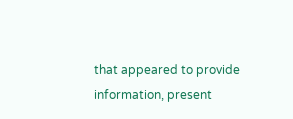that appeared to provide information, present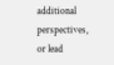additional perspectives, or lead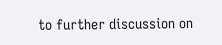to further discussion on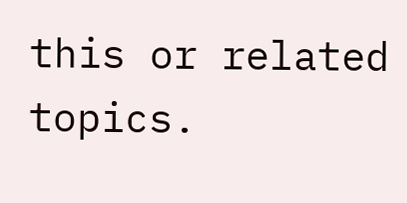this or related topics.